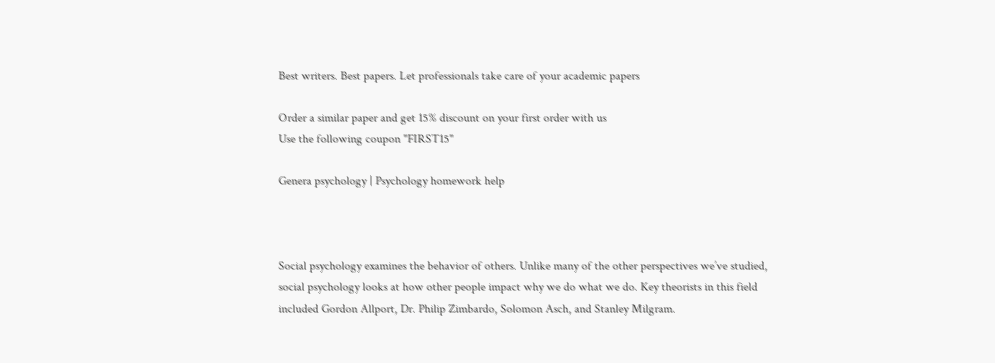Best writers. Best papers. Let professionals take care of your academic papers

Order a similar paper and get 15% discount on your first order with us
Use the following coupon "FIRST15"

Genera psychology | Psychology homework help



Social psychology examines the behavior of others. Unlike many of the other perspectives we’ve studied, social psychology looks at how other people impact why we do what we do. Key theorists in this field included Gordon Allport, Dr. Philip Zimbardo, Solomon Asch, and Stanley Milgram.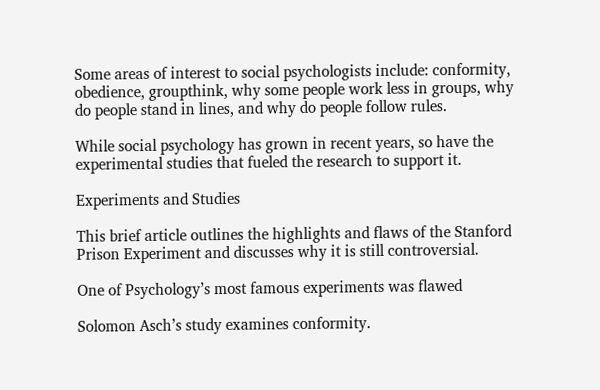Some areas of interest to social psychologists include: conformity, obedience, groupthink, why some people work less in groups, why do people stand in lines, and why do people follow rules.

While social psychology has grown in recent years, so have the experimental studies that fueled the research to support it.

Experiments and Studies

This brief article outlines the highlights and flaws of the Stanford Prison Experiment and discusses why it is still controversial.

One of Psychology’s most famous experiments was flawed

Solomon Asch’s study examines conformity.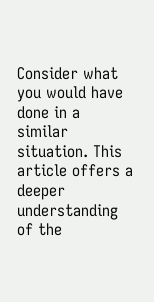Consider what you would have done in a similar situation. This article offers a deeper understanding of the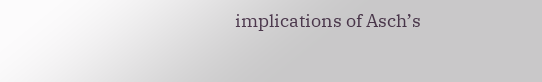implications of Asch’s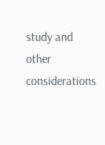study and other considerations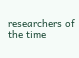researchers of the time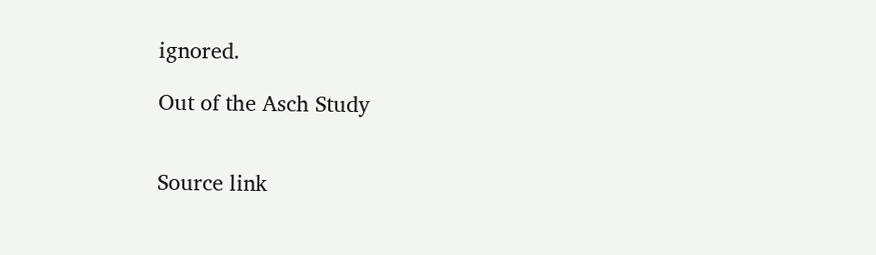ignored.

Out of the Asch Study


Source link